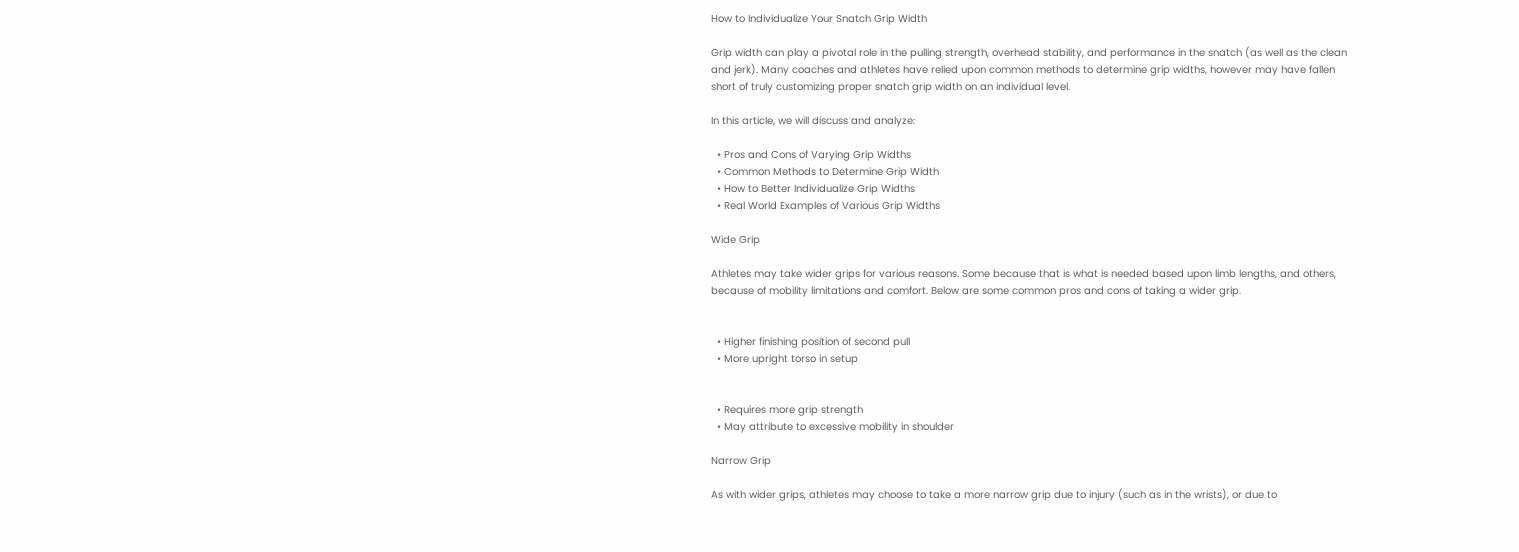How to Individualize Your Snatch Grip Width

Grip width can play a pivotal role in the pulling strength, overhead stability, and performance in the snatch (as well as the clean and jerk). Many coaches and athletes have relied upon common methods to determine grip widths, however may have fallen short of truly customizing proper snatch grip width on an individual level.

In this article, we will discuss and analyze:

  • Pros and Cons of Varying Grip Widths
  • Common Methods to Determine Grip Width
  • How to Better Individualize Grip Widths
  • Real World Examples of Various Grip Widths

Wide Grip

Athletes may take wider grips for various reasons. Some because that is what is needed based upon limb lengths, and others, because of mobility limitations and comfort. Below are some common pros and cons of taking a wider grip.


  • Higher finishing position of second pull
  • More upright torso in setup


  • Requires more grip strength
  • May attribute to excessive mobility in shoulder

Narrow Grip

As with wider grips, athletes may choose to take a more narrow grip due to injury (such as in the wrists), or due to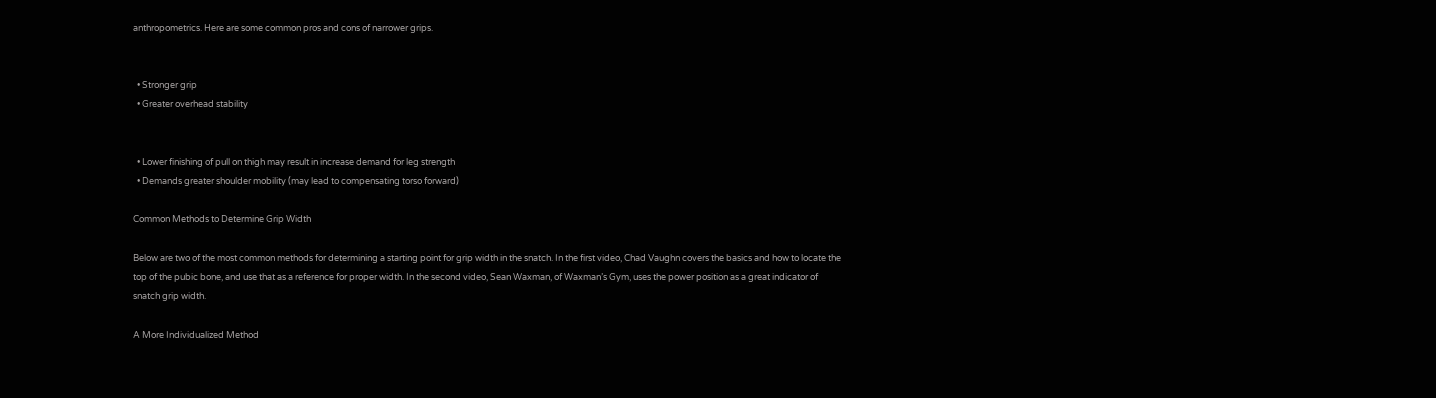anthropometrics. Here are some common pros and cons of narrower grips.


  • Stronger grip
  • Greater overhead stability


  • Lower finishing of pull on thigh may result in increase demand for leg strength
  • Demands greater shoulder mobility (may lead to compensating torso forward)

Common Methods to Determine Grip Width

Below are two of the most common methods for determining a starting point for grip width in the snatch. In the first video, Chad Vaughn covers the basics and how to locate the top of the pubic bone, and use that as a reference for proper width. In the second video, Sean Waxman, of Waxman’s Gym, uses the power position as a great indicator of snatch grip width.

A More Individualized Method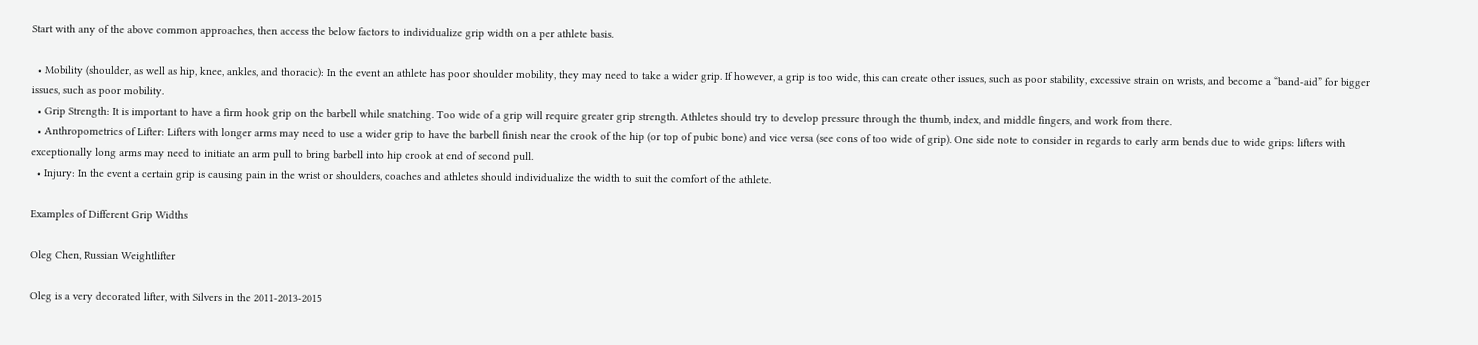Start with any of the above common approaches, then access the below factors to individualize grip width on a per athlete basis.

  • Mobility (shoulder, as well as hip, knee, ankles, and thoracic): In the event an athlete has poor shoulder mobility, they may need to take a wider grip. If however, a grip is too wide, this can create other issues, such as poor stability, excessive strain on wrists, and become a “band-aid” for bigger issues, such as poor mobility.
  • Grip Strength: It is important to have a firm hook grip on the barbell while snatching. Too wide of a grip will require greater grip strength. Athletes should try to develop pressure through the thumb, index, and middle fingers, and work from there.
  • Anthropometrics of Lifter: Lifters with longer arms may need to use a wider grip to have the barbell finish near the crook of the hip (or top of pubic bone) and vice versa (see cons of too wide of grip). One side note to consider in regards to early arm bends due to wide grips: lifters with exceptionally long arms may need to initiate an arm pull to bring barbell into hip crook at end of second pull.
  • Injury: In the event a certain grip is causing pain in the wrist or shoulders, coaches and athletes should individualize the width to suit the comfort of the athlete.

Examples of Different Grip Widths

Oleg Chen, Russian Weightlifter

Oleg is a very decorated lifter, with Silvers in the 2011-2013-2015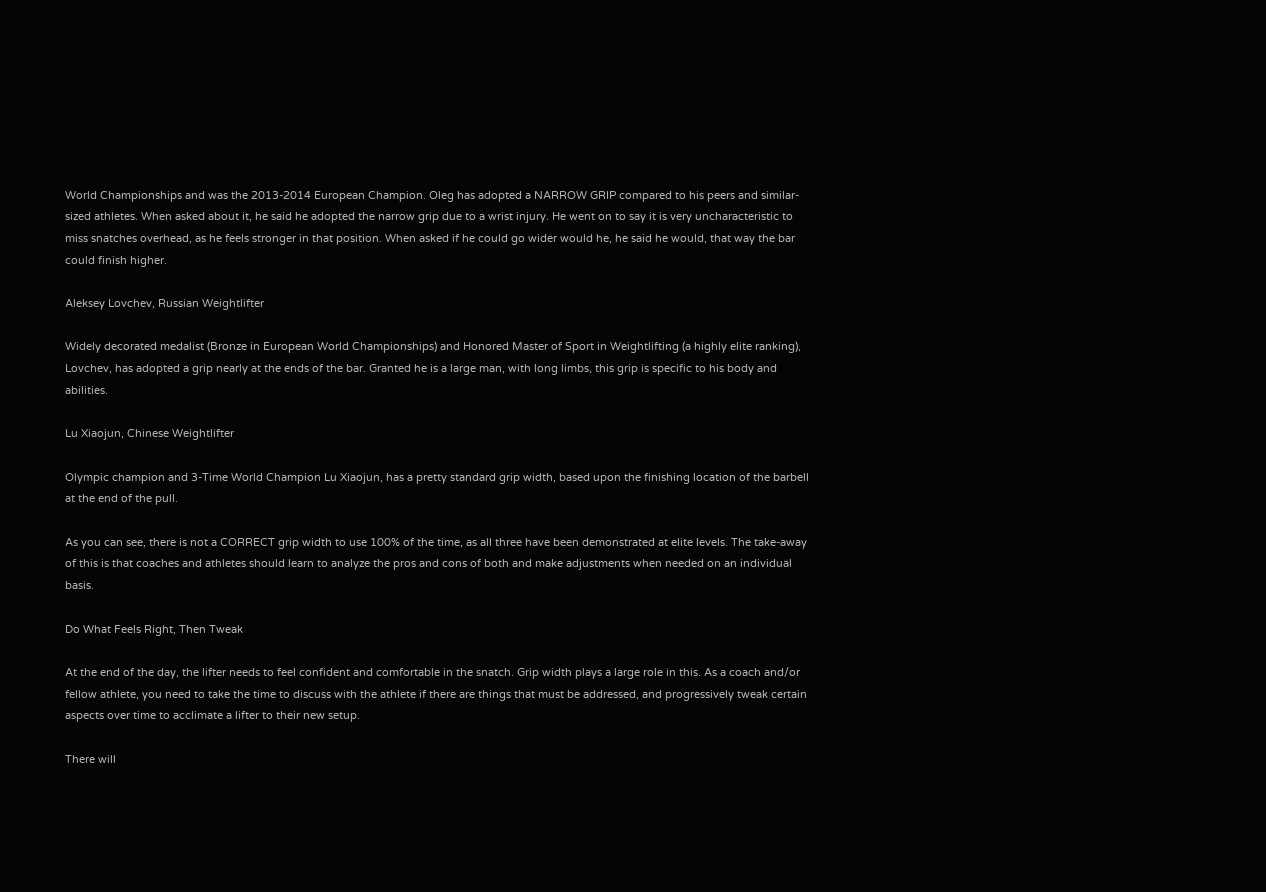World Championships and was the 2013-2014 European Champion. Oleg has adopted a NARROW GRIP compared to his peers and similar-sized athletes. When asked about it, he said he adopted the narrow grip due to a wrist injury. He went on to say it is very uncharacteristic to miss snatches overhead, as he feels stronger in that position. When asked if he could go wider would he, he said he would, that way the bar could finish higher.

Aleksey Lovchev, Russian Weightlifter

Widely decorated medalist (Bronze in European World Championships) and Honored Master of Sport in Weightlifting (a highly elite ranking), Lovchev, has adopted a grip nearly at the ends of the bar. Granted he is a large man, with long limbs, this grip is specific to his body and abilities.

Lu Xiaojun, Chinese Weightlifter

Olympic champion and 3-Time World Champion Lu Xiaojun, has a pretty standard grip width, based upon the finishing location of the barbell at the end of the pull.

As you can see, there is not a CORRECT grip width to use 100% of the time, as all three have been demonstrated at elite levels. The take-away of this is that coaches and athletes should learn to analyze the pros and cons of both and make adjustments when needed on an individual basis.

Do What Feels Right, Then Tweak

At the end of the day, the lifter needs to feel confident and comfortable in the snatch. Grip width plays a large role in this. As a coach and/or fellow athlete, you need to take the time to discuss with the athlete if there are things that must be addressed, and progressively tweak certain aspects over time to acclimate a lifter to their new setup.

There will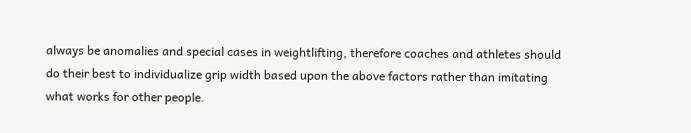always be anomalies and special cases in weightlifting, therefore coaches and athletes should do their best to individualize grip width based upon the above factors rather than imitating what works for other people.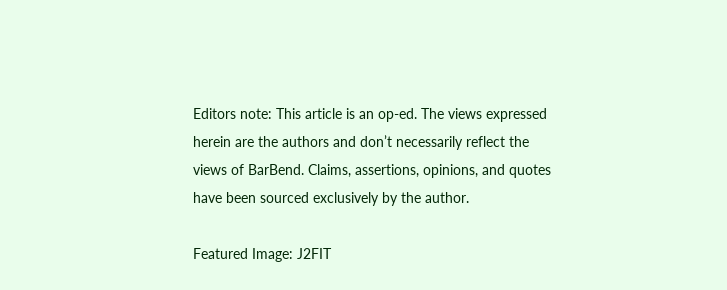Editors note: This article is an op-ed. The views expressed herein are the authors and don’t necessarily reflect the views of BarBend. Claims, assertions, opinions, and quotes have been sourced exclusively by the author.

Featured Image: J2FIT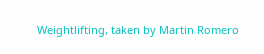Weightlifting, taken by Martin Romero